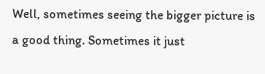Well, sometimes seeing the bigger picture is a good thing. Sometimes it just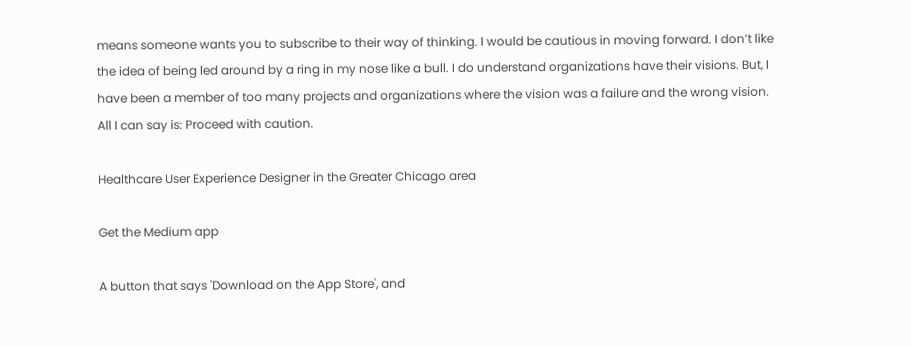means someone wants you to subscribe to their way of thinking. I would be cautious in moving forward. I don’t like the idea of being led around by a ring in my nose like a bull. I do understand organizations have their visions. But, I have been a member of too many projects and organizations where the vision was a failure and the wrong vision. All I can say is: Proceed with caution.

Healthcare User Experience Designer in the Greater Chicago area

Get the Medium app

A button that says 'Download on the App Store', and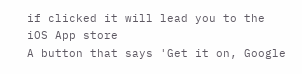if clicked it will lead you to the iOS App store
A button that says 'Get it on, Google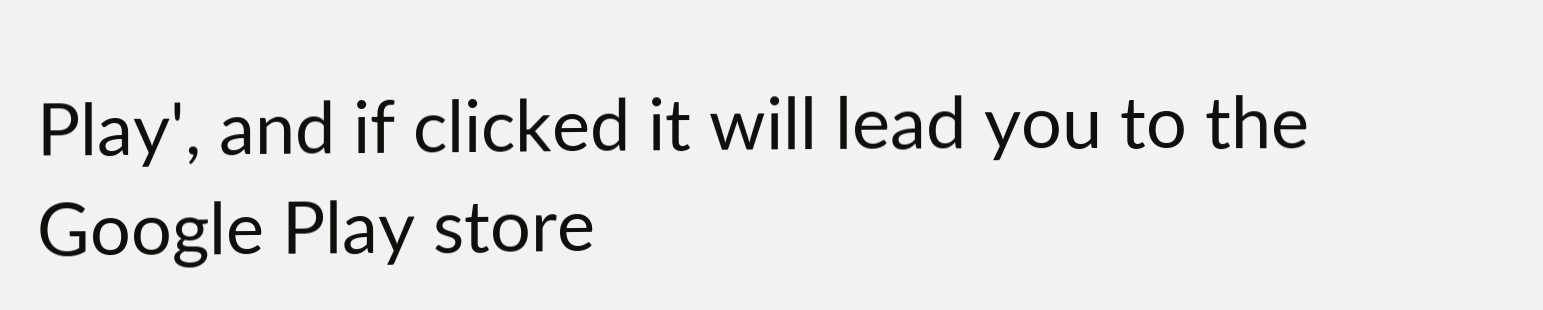Play', and if clicked it will lead you to the Google Play store